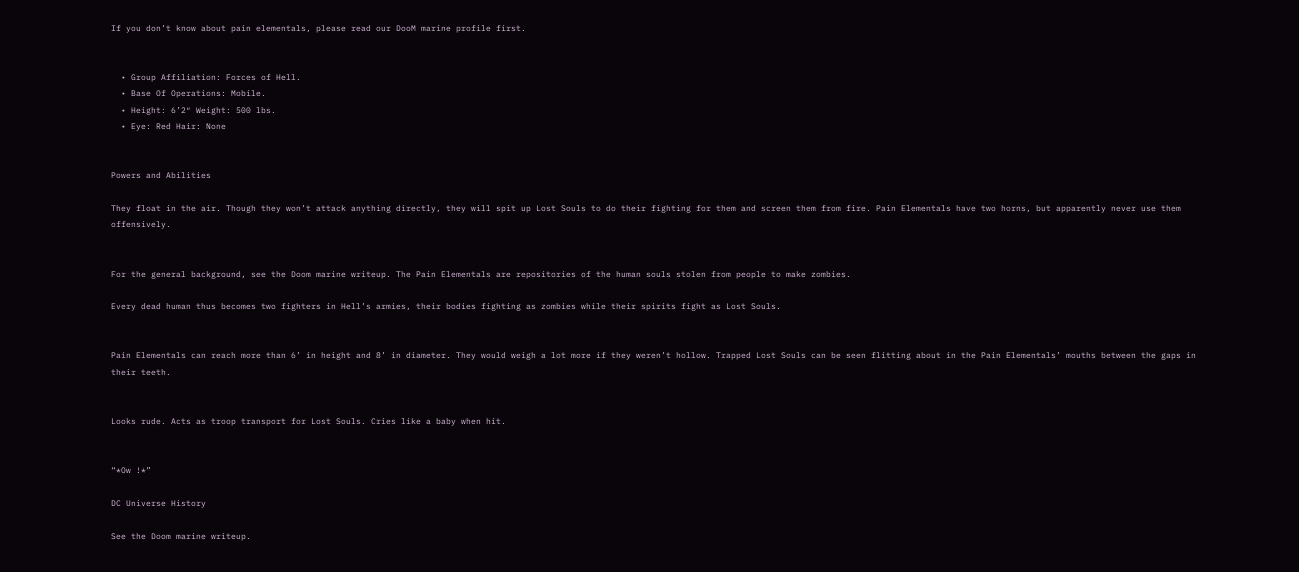If you don’t know about pain elementals, please read our DooM marine profile first.


  • Group Affiliation: Forces of Hell.
  • Base Of Operations: Mobile.
  • Height: 6’2″ Weight: 500 lbs.
  • Eye: Red Hair: None


Powers and Abilities

They float in the air. Though they won’t attack anything directly, they will spit up Lost Souls to do their fighting for them and screen them from fire. Pain Elementals have two horns, but apparently never use them offensively.


For the general background, see the Doom marine writeup. The Pain Elementals are repositories of the human souls stolen from people to make zombies.

Every dead human thus becomes two fighters in Hell’s armies, their bodies fighting as zombies while their spirits fight as Lost Souls.


Pain Elementals can reach more than 6’ in height and 8’ in diameter. They would weigh a lot more if they weren’t hollow. Trapped Lost Souls can be seen flitting about in the Pain Elementals’ mouths between the gaps in their teeth.


Looks rude. Acts as troop transport for Lost Souls. Cries like a baby when hit.


“*Ow !*”

DC Universe History

See the Doom marine writeup.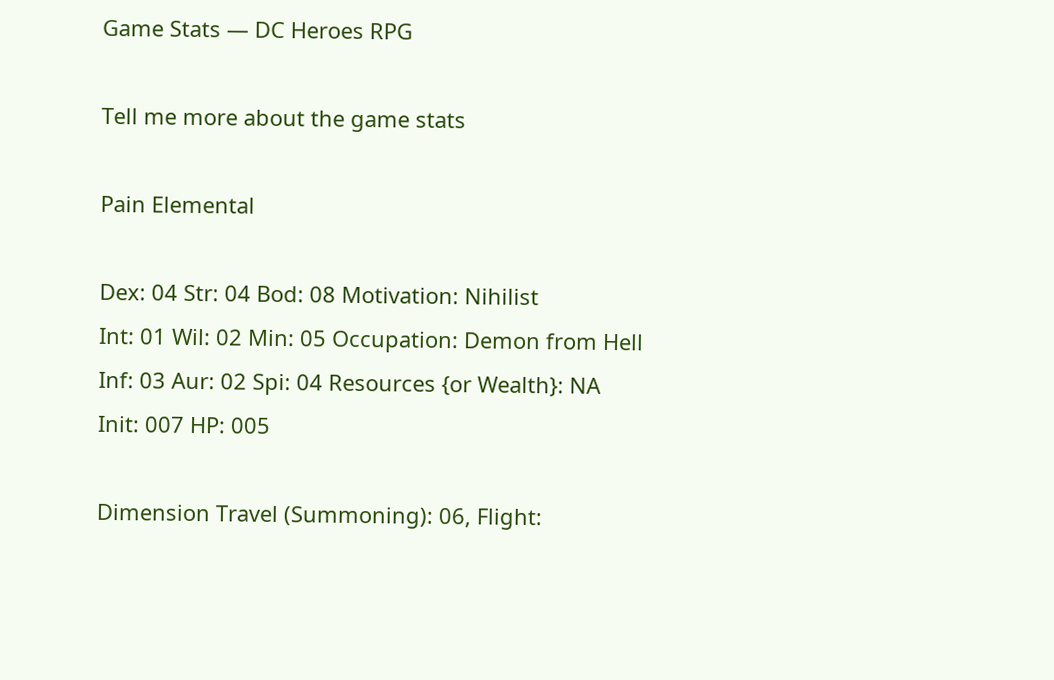Game Stats — DC Heroes RPG

Tell me more about the game stats

Pain Elemental

Dex: 04 Str: 04 Bod: 08 Motivation: Nihilist
Int: 01 Wil: 02 Min: 05 Occupation: Demon from Hell
Inf: 03 Aur: 02 Spi: 04 Resources {or Wealth}: NA
Init: 007 HP: 005

Dimension Travel (Summoning): 06, Flight: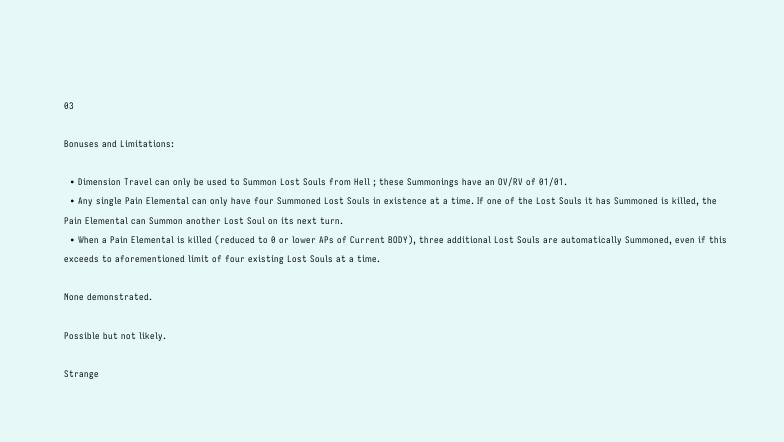03

Bonuses and Limitations:

  • Dimension Travel can only be used to Summon Lost Souls from Hell ; these Summonings have an OV/RV of 01/01.
  • Any single Pain Elemental can only have four Summoned Lost Souls in existence at a time. If one of the Lost Souls it has Summoned is killed, the Pain Elemental can Summon another Lost Soul on its next turn.
  • When a Pain Elemental is killed (reduced to 0 or lower APs of Current BODY), three additional Lost Souls are automatically Summoned, even if this exceeds to aforementioned limit of four existing Lost Souls at a time.

None demonstrated.

Possible but not likely.

Strange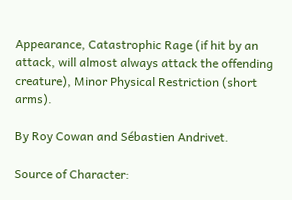Appearance, Catastrophic Rage (if hit by an attack, will almost always attack the offending creature), Minor Physical Restriction (short arms).

By Roy Cowan and Sébastien Andrivet.

Source of Character: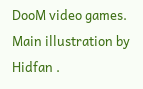DooM video games. Main illustration by Hidfan .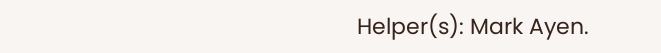Helper(s): Mark Ayen.